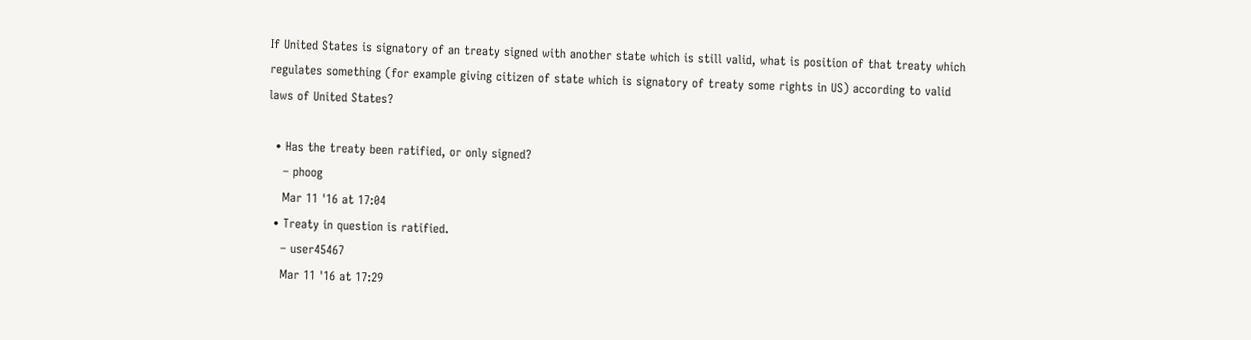If United States is signatory of an treaty signed with another state which is still valid, what is position of that treaty which regulates something (for example giving citizen of state which is signatory of treaty some rights in US) according to valid laws of United States?

  • Has the treaty been ratified, or only signed?
    – phoog
    Mar 11 '16 at 17:04
  • Treaty in question is ratified.
    – user45467
    Mar 11 '16 at 17:29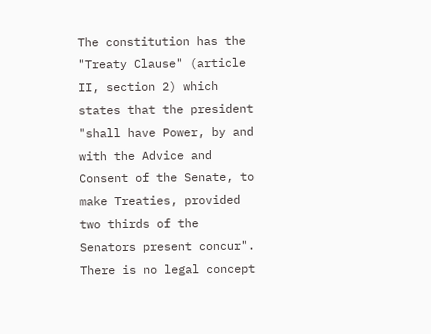The constitution has the "Treaty Clause" (article II, section 2) which states that the president "shall have Power, by and with the Advice and Consent of the Senate, to make Treaties, provided two thirds of the Senators present concur". There is no legal concept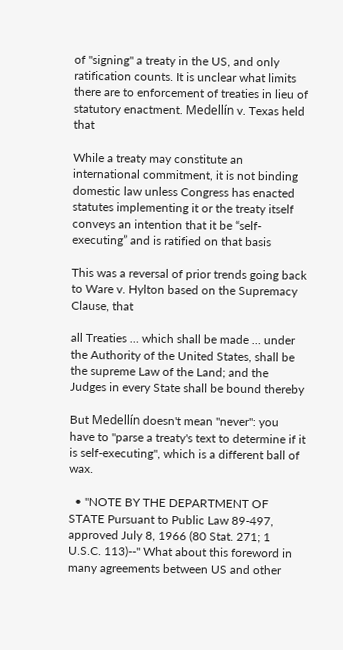of "signing" a treaty in the US, and only ratification counts. It is unclear what limits there are to enforcement of treaties in lieu of statutory enactment. Medellín v. Texas held that

While a treaty may constitute an international commitment, it is not binding domestic law unless Congress has enacted statutes implementing it or the treaty itself conveys an intention that it be “self-executing” and is ratified on that basis

This was a reversal of prior trends going back to Ware v. Hylton based on the Supremacy Clause, that

all Treaties … which shall be made … under the Authority of the United States, shall be the supreme Law of the Land; and the Judges in every State shall be bound thereby

But Medellín doesn't mean "never": you have to "parse a treaty's text to determine if it is self-executing", which is a different ball of wax.

  • "NOTE BY THE DEPARTMENT OF STATE Pursuant to Public Law 89-497, approved July 8, 1966 (80 Stat. 271; 1 U.S.C. 113)--" What about this foreword in many agreements between US and other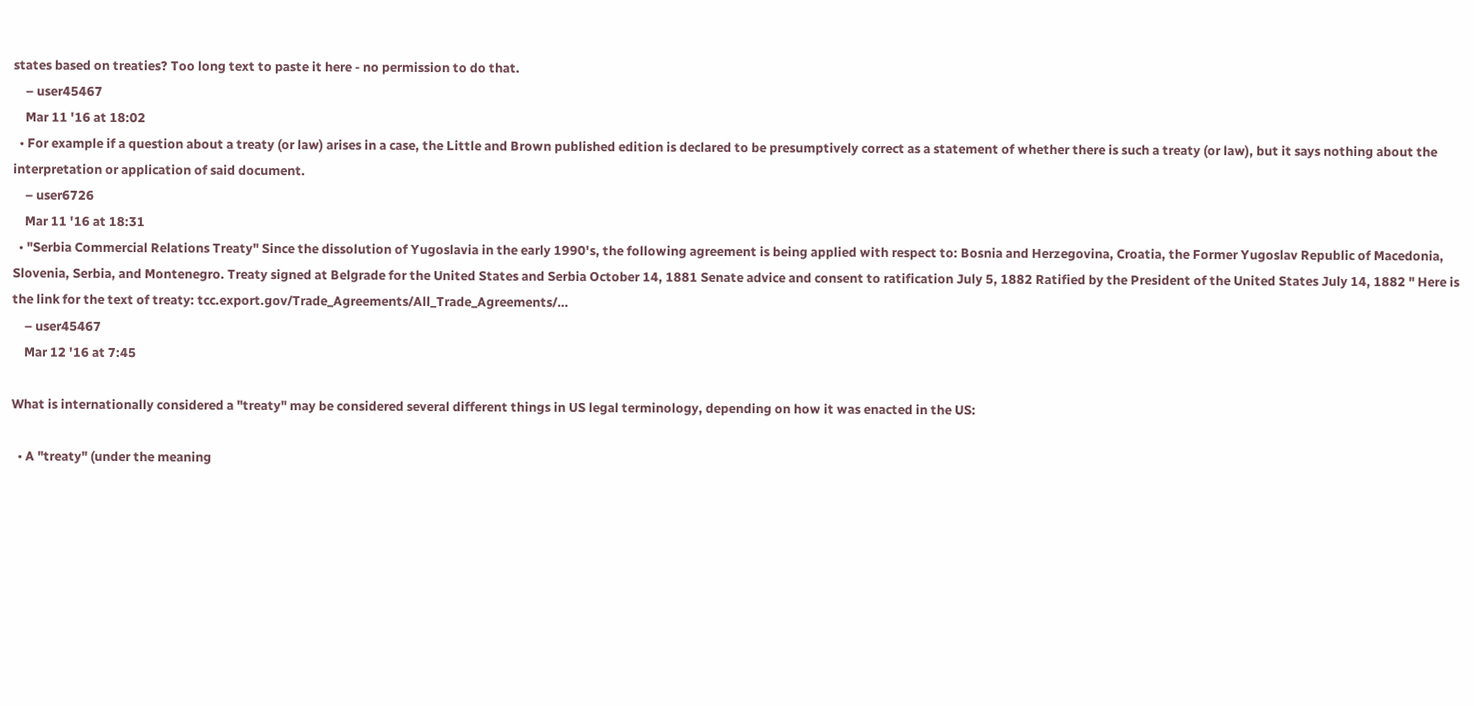states based on treaties? Too long text to paste it here - no permission to do that.
    – user45467
    Mar 11 '16 at 18:02
  • For example if a question about a treaty (or law) arises in a case, the Little and Brown published edition is declared to be presumptively correct as a statement of whether there is such a treaty (or law), but it says nothing about the interpretation or application of said document.
    – user6726
    Mar 11 '16 at 18:31
  • "Serbia Commercial Relations Treaty" Since the dissolution of Yugoslavia in the early 1990's, the following agreement is being applied with respect to: Bosnia and Herzegovina, Croatia, the Former Yugoslav Republic of Macedonia, Slovenia, Serbia, and Montenegro. Treaty signed at Belgrade for the United States and Serbia October 14, 1881 Senate advice and consent to ratification July 5, 1882 Ratified by the President of the United States July 14, 1882 " Here is the link for the text of treaty: tcc.export.gov/Trade_Agreements/All_Trade_Agreements/…
    – user45467
    Mar 12 '16 at 7:45

What is internationally considered a "treaty" may be considered several different things in US legal terminology, depending on how it was enacted in the US:

  • A "treaty" (under the meaning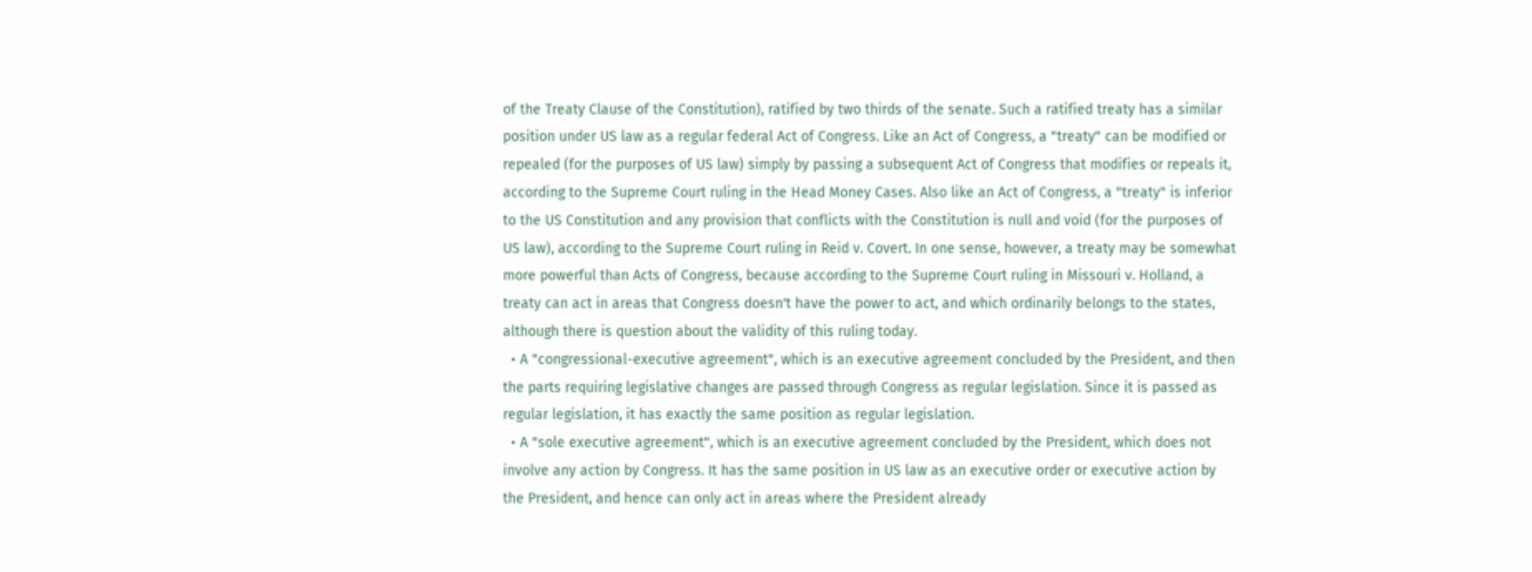of the Treaty Clause of the Constitution), ratified by two thirds of the senate. Such a ratified treaty has a similar position under US law as a regular federal Act of Congress. Like an Act of Congress, a "treaty" can be modified or repealed (for the purposes of US law) simply by passing a subsequent Act of Congress that modifies or repeals it, according to the Supreme Court ruling in the Head Money Cases. Also like an Act of Congress, a "treaty" is inferior to the US Constitution and any provision that conflicts with the Constitution is null and void (for the purposes of US law), according to the Supreme Court ruling in Reid v. Covert. In one sense, however, a treaty may be somewhat more powerful than Acts of Congress, because according to the Supreme Court ruling in Missouri v. Holland, a treaty can act in areas that Congress doesn't have the power to act, and which ordinarily belongs to the states, although there is question about the validity of this ruling today.
  • A "congressional-executive agreement", which is an executive agreement concluded by the President, and then the parts requiring legislative changes are passed through Congress as regular legislation. Since it is passed as regular legislation, it has exactly the same position as regular legislation.
  • A "sole executive agreement", which is an executive agreement concluded by the President, which does not involve any action by Congress. It has the same position in US law as an executive order or executive action by the President, and hence can only act in areas where the President already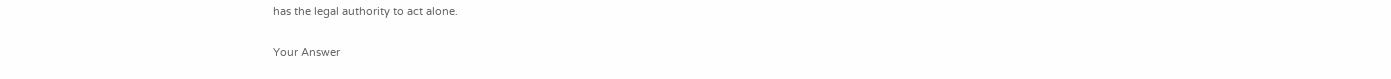has the legal authority to act alone.

Your Answer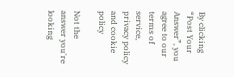By clicking “Post Your Answer”, you agree to our terms of service, privacy policy and cookie policy

Not the answer you're looking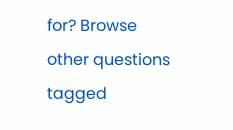for? Browse other questions tagged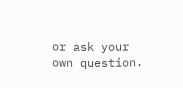or ask your own question.